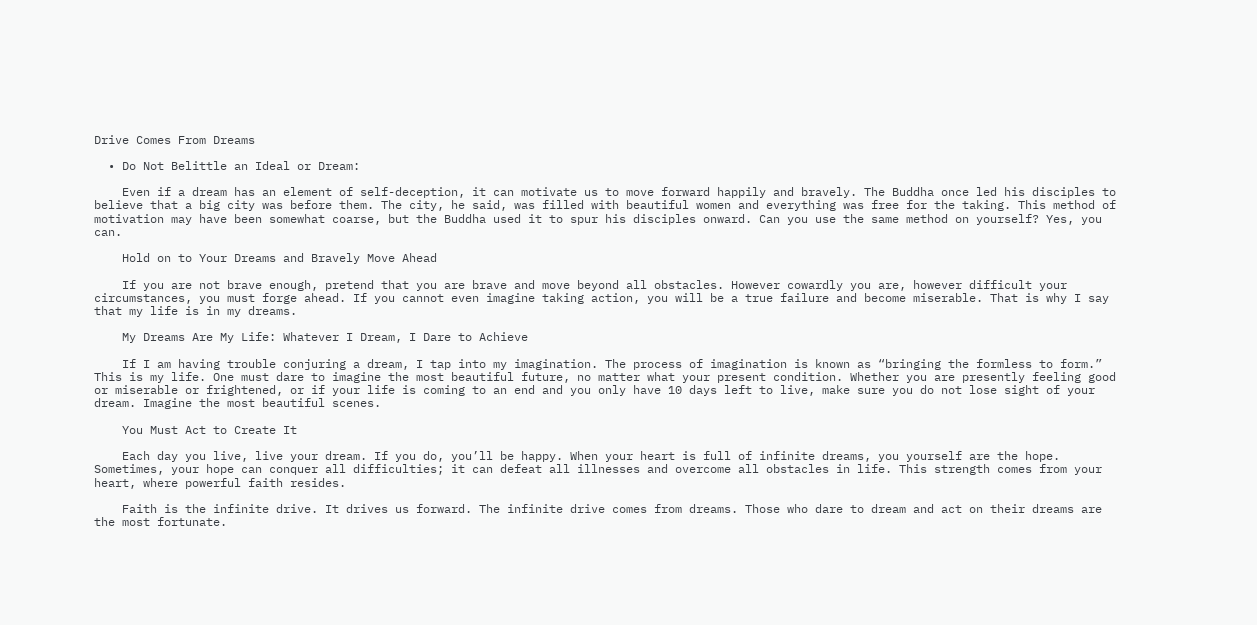Drive Comes From Dreams

  • Do Not Belittle an Ideal or Dream:

    Even if a dream has an element of self-deception, it can motivate us to move forward happily and bravely. The Buddha once led his disciples to believe that a big city was before them. The city, he said, was filled with beautiful women and everything was free for the taking. This method of motivation may have been somewhat coarse, but the Buddha used it to spur his disciples onward. Can you use the same method on yourself? Yes, you can.

    Hold on to Your Dreams and Bravely Move Ahead

    If you are not brave enough, pretend that you are brave and move beyond all obstacles. However cowardly you are, however difficult your circumstances, you must forge ahead. If you cannot even imagine taking action, you will be a true failure and become miserable. That is why I say that my life is in my dreams.

    My Dreams Are My Life: Whatever I Dream, I Dare to Achieve

    If I am having trouble conjuring a dream, I tap into my imagination. The process of imagination is known as “bringing the formless to form.” This is my life. One must dare to imagine the most beautiful future, no matter what your present condition. Whether you are presently feeling good or miserable or frightened, or if your life is coming to an end and you only have 10 days left to live, make sure you do not lose sight of your dream. Imagine the most beautiful scenes.

    You Must Act to Create It

    Each day you live, live your dream. If you do, you’ll be happy. When your heart is full of infinite dreams, you yourself are the hope. Sometimes, your hope can conquer all difficulties; it can defeat all illnesses and overcome all obstacles in life. This strength comes from your heart, where powerful faith resides.

    Faith is the infinite drive. It drives us forward. The infinite drive comes from dreams. Those who dare to dream and act on their dreams are the most fortunate.